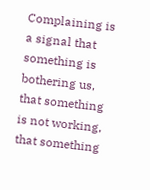Complaining is a signal that something is bothering us, that something is not working, that something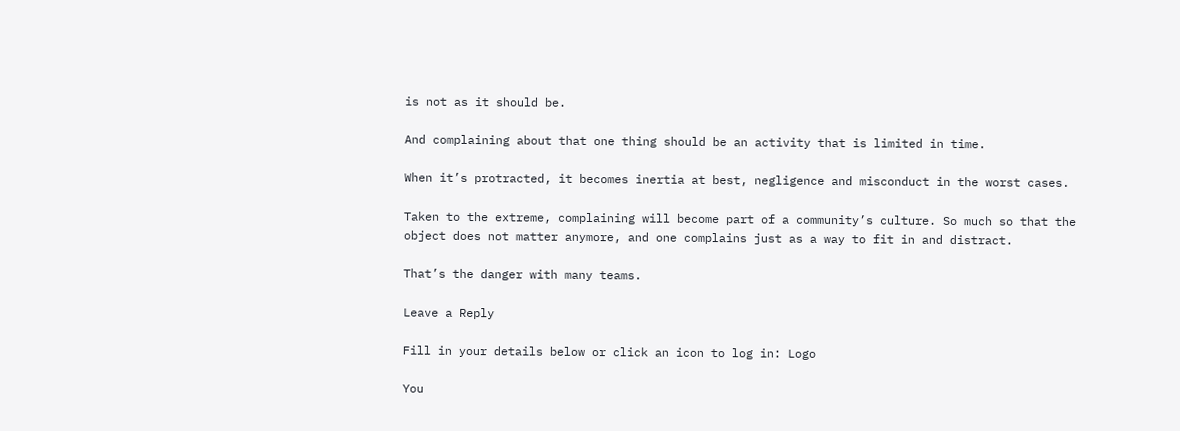is not as it should be.

And complaining about that one thing should be an activity that is limited in time.

When it’s protracted, it becomes inertia at best, negligence and misconduct in the worst cases.

Taken to the extreme, complaining will become part of a community’s culture. So much so that the object does not matter anymore, and one complains just as a way to fit in and distract.

That’s the danger with many teams.

Leave a Reply

Fill in your details below or click an icon to log in: Logo

You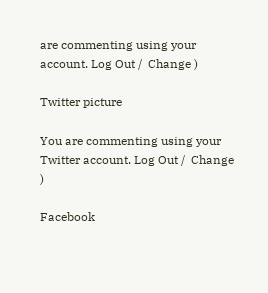are commenting using your account. Log Out /  Change )

Twitter picture

You are commenting using your Twitter account. Log Out /  Change )

Facebook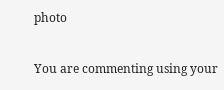photo

You are commenting using your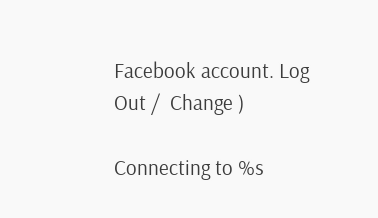Facebook account. Log Out /  Change )

Connecting to %s